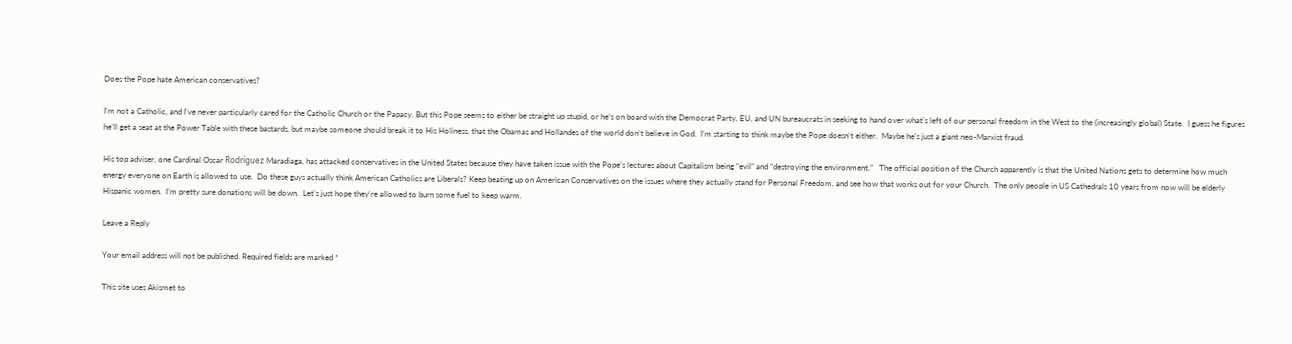Does the Pope hate American conservatives?

I’m not a Catholic, and I’ve never particularly cared for the Catholic Church or the Papacy. But this Pope seems to either be straight up stupid, or he’s on board with the Democrat Party, EU, and UN bureaucrats in seeking to hand over what’s left of our personal freedom in the West to the (increasingly global) State.  I guess he figures he’ll get a seat at the Power Table with these bastards, but maybe someone should break it to His Holiness, that the Obamas and Hollandes of the world don’t believe in God.  I’m starting to think maybe the Pope doesn’t either.  Maybe he’s just a giant neo-Marxist fraud.

His top adviser, one Cardinal Oscar Rodríguez Maradiaga, has attacked conservatives in the United States because they have taken issue with the Pope’s lectures about Capitalism being “evil” and “destroying the environment.”   The official position of the Church apparently is that the United Nations gets to determine how much energy everyone on Earth is allowed to use.  Do these guys actually think American Catholics are Liberals? Keep beating up on American Conservatives on the issues where they actually stand for Personal Freedom, and see how that works out for your Church.  The only people in US Cathedrals 10 years from now will be elderly Hispanic women.  I’m pretty sure donations will be down.  Let’s just hope they’re allowed to burn some fuel to keep warm.

Leave a Reply

Your email address will not be published. Required fields are marked *

This site uses Akismet to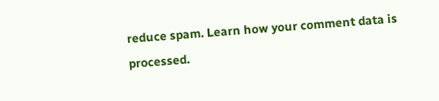reduce spam. Learn how your comment data is processed.